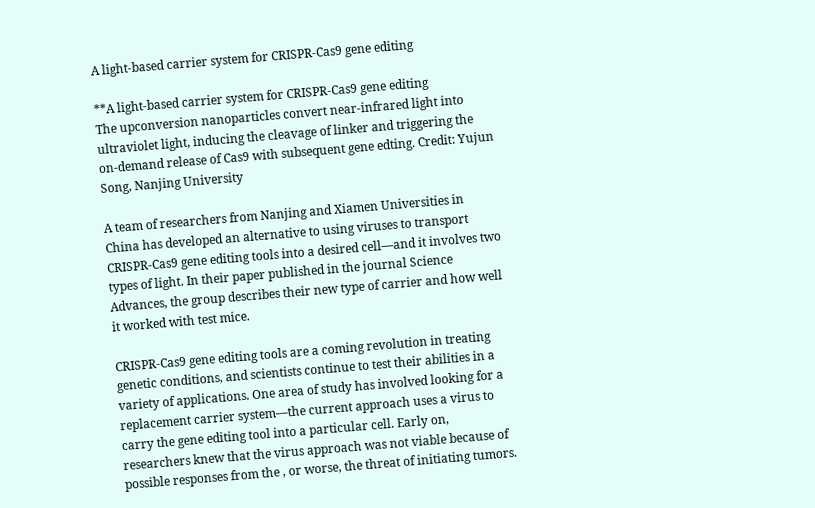A light-based carrier system for CRISPR-Cas9 gene editing

**A light-based carrier system for CRISPR-Cas9 gene editing
The upconversion nanoparticles convert near-infrared light into ultraviolet light, inducing the cleavage of linker and triggering the on-demand release of Cas9 with subsequent gene edting. Credit: Yujun Song, Nanjing University

A team of researchers from Nanjing and Xiamen Universities in China has developed an alternative to using viruses to transport CRISPR-Cas9 gene editing tools into a desired cell—and it involves two types of light. In their paper published in the journal Science Advances, the group describes their new type of carrier and how well it worked with test mice.

CRISPR-Cas9 gene editing tools are a coming revolution in treating genetic conditions, and scientists continue to test their abilities in a variety of applications. One area of study has involved looking for a replacement carrier system—the current approach uses a virus to carry the gene editing tool into a particular cell. Early on, researchers knew that the virus approach was not viable because of possible responses from the , or worse, the threat of initiating tumors.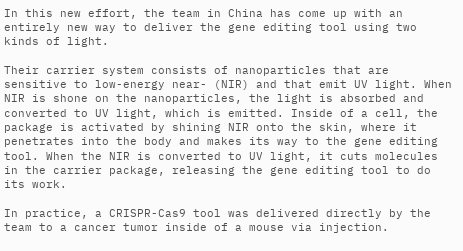In this new effort, the team in China has come up with an entirely new way to deliver the gene editing tool using two kinds of light.

Their carrier system consists of nanoparticles that are sensitive to low-energy near- (NIR) and that emit UV light. When NIR is shone on the nanoparticles, the light is absorbed and converted to UV light, which is emitted. Inside of a cell, the package is activated by shining NIR onto the skin, where it penetrates into the body and makes its way to the gene editing tool. When the NIR is converted to UV light, it cuts molecules in the carrier package, releasing the gene editing tool to do its work.

In practice, a CRISPR-Cas9 tool was delivered directly by the team to a cancer tumor inside of a mouse via injection.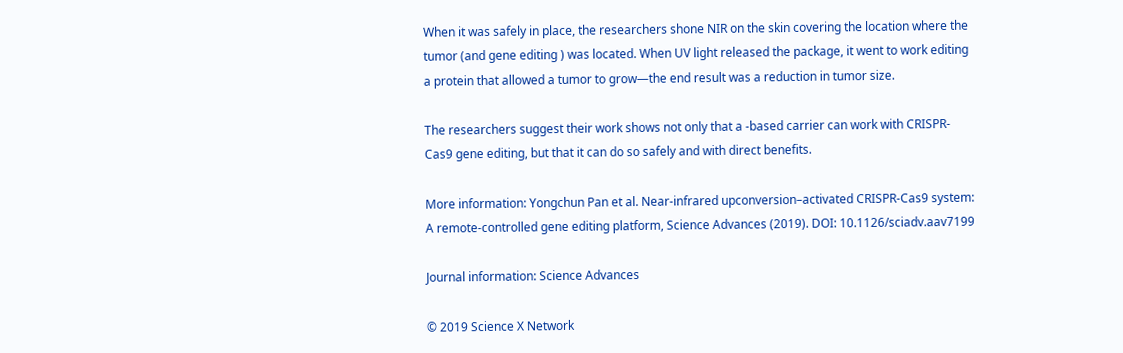When it was safely in place, the researchers shone NIR on the skin covering the location where the tumor (and gene editing ) was located. When UV light released the package, it went to work editing a protein that allowed a tumor to grow—the end result was a reduction in tumor size.

The researchers suggest their work shows not only that a -based carrier can work with CRISPR-Cas9 gene editing, but that it can do so safely and with direct benefits.

More information: Yongchun Pan et al. Near-infrared upconversion–activated CRISPR-Cas9 system: A remote-controlled gene editing platform, Science Advances (2019). DOI: 10.1126/sciadv.aav7199

Journal information: Science Advances

© 2019 Science X Network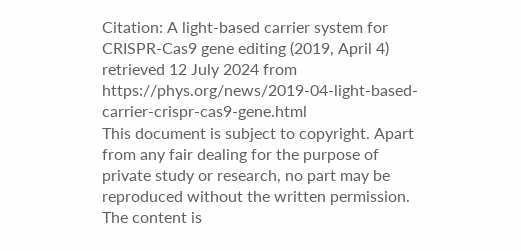Citation: A light-based carrier system for CRISPR-Cas9 gene editing (2019, April 4) retrieved 12 July 2024 from https://phys.org/news/2019-04-light-based-carrier-crispr-cas9-gene.html
This document is subject to copyright. Apart from any fair dealing for the purpose of private study or research, no part may be reproduced without the written permission. The content is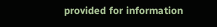provided for information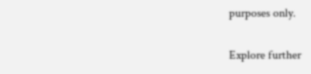purposes only.

Explore further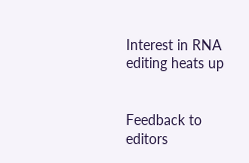Interest in RNA editing heats up


Feedback to editors